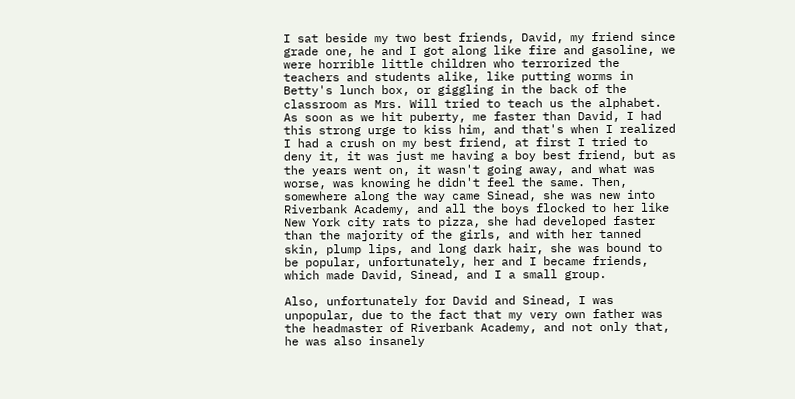I sat beside my two best friends, David, my friend since grade one, he and I got along like fire and gasoline, we were horrible little children who terrorized the teachers and students alike, like putting worms in Betty's lunch box, or giggling in the back of the classroom as Mrs. Will tried to teach us the alphabet. As soon as we hit puberty, me faster than David, I had this strong urge to kiss him, and that's when I realized I had a crush on my best friend, at first I tried to deny it, it was just me having a boy best friend, but as the years went on, it wasn't going away, and what was worse, was knowing he didn't feel the same. Then, somewhere along the way came Sinead, she was new into Riverbank Academy, and all the boys flocked to her like New York city rats to pizza, she had developed faster than the majority of the girls, and with her tanned skin, plump lips, and long dark hair, she was bound to be popular, unfortunately, her and I became friends, which made David, Sinead, and I a small group.

Also, unfortunately for David and Sinead, I was unpopular, due to the fact that my very own father was the headmaster of Riverbank Academy, and not only that, he was also insanely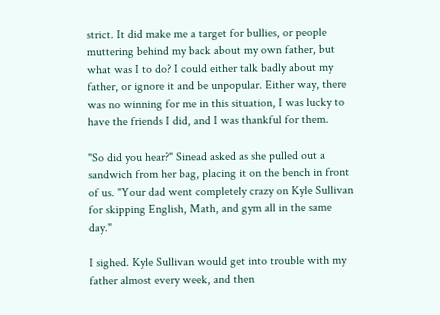strict. It did make me a target for bullies, or people muttering behind my back about my own father, but what was I to do? I could either talk badly about my father, or ignore it and be unpopular. Either way, there was no winning for me in this situation, I was lucky to have the friends I did, and I was thankful for them.

"So did you hear?" Sinead asked as she pulled out a sandwich from her bag, placing it on the bench in front of us. "Your dad went completely crazy on Kyle Sullivan for skipping English, Math, and gym all in the same day."

I sighed. Kyle Sullivan would get into trouble with my father almost every week, and then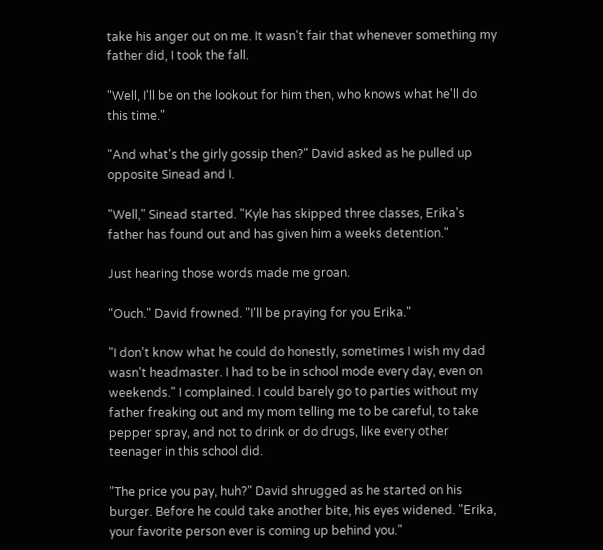take his anger out on me. It wasn't fair that whenever something my father did, I took the fall.

"Well, I'll be on the lookout for him then, who knows what he'll do this time."

"And what's the girly gossip then?" David asked as he pulled up opposite Sinead and I.

"Well," Sinead started. "Kyle has skipped three classes, Erika's father has found out and has given him a weeks detention."

Just hearing those words made me groan.

"Ouch." David frowned. "I'll be praying for you Erika."

"I don't know what he could do honestly, sometimes I wish my dad wasn't headmaster. I had to be in school mode every day, even on weekends." I complained. I could barely go to parties without my father freaking out and my mom telling me to be careful, to take pepper spray, and not to drink or do drugs, like every other teenager in this school did.

"The price you pay, huh?" David shrugged as he started on his burger. Before he could take another bite, his eyes widened. "Erika, your favorite person ever is coming up behind you."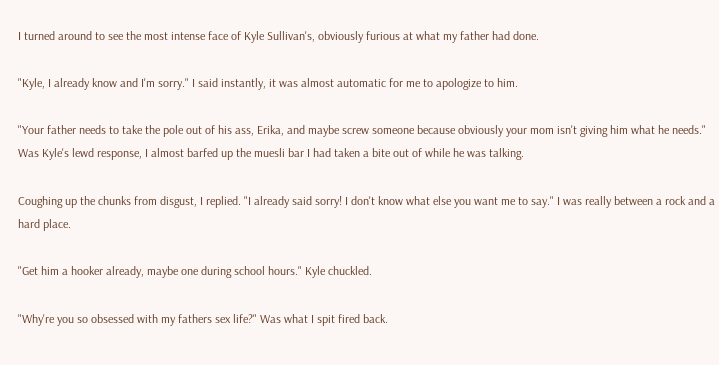I turned around to see the most intense face of Kyle Sullivan's, obviously furious at what my father had done.

"Kyle, I already know and I'm sorry." I said instantly, it was almost automatic for me to apologize to him.

"Your father needs to take the pole out of his ass, Erika, and maybe screw someone because obviously your mom isn't giving him what he needs." Was Kyle's lewd response, I almost barfed up the muesli bar I had taken a bite out of while he was talking.

Coughing up the chunks from disgust, I replied. "I already said sorry! I don't know what else you want me to say." I was really between a rock and a hard place.

"Get him a hooker already, maybe one during school hours." Kyle chuckled.

"Why're you so obsessed with my fathers sex life?" Was what I spit fired back.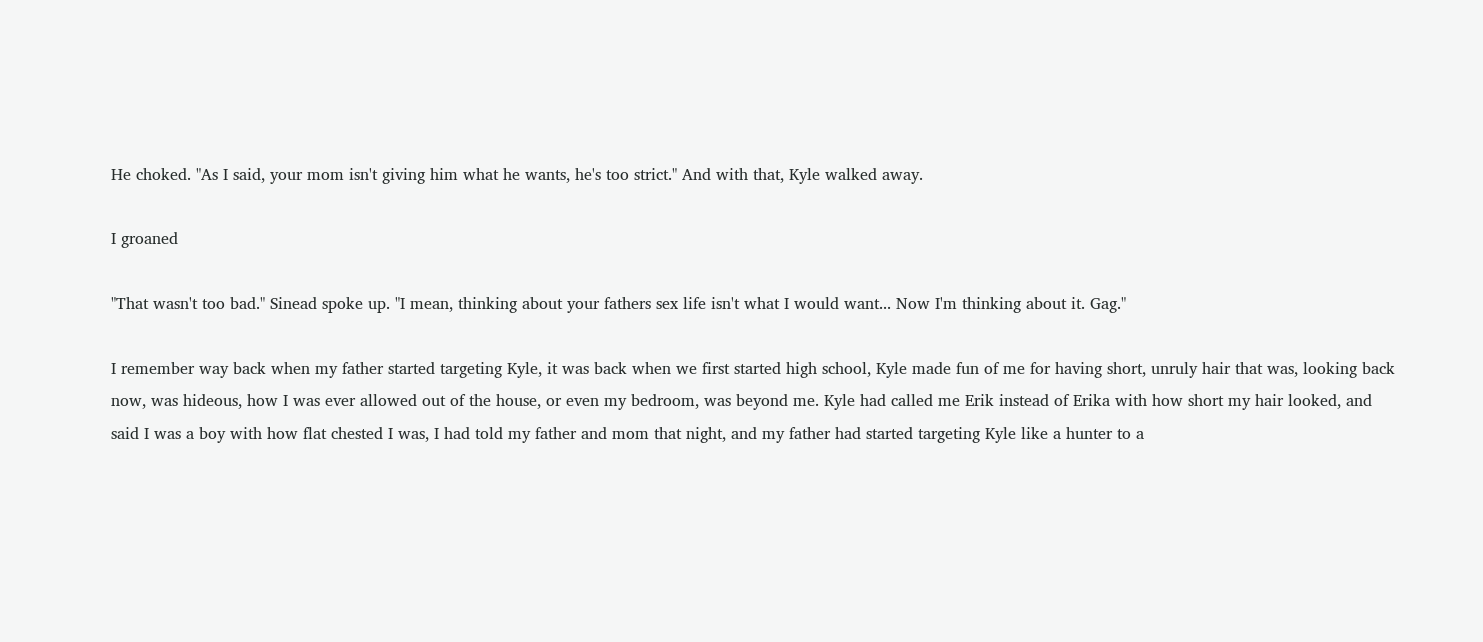He choked. "As I said, your mom isn't giving him what he wants, he's too strict." And with that, Kyle walked away.

I groaned

"That wasn't too bad." Sinead spoke up. "I mean, thinking about your fathers sex life isn't what I would want... Now I'm thinking about it. Gag."

I remember way back when my father started targeting Kyle, it was back when we first started high school, Kyle made fun of me for having short, unruly hair that was, looking back now, was hideous, how I was ever allowed out of the house, or even my bedroom, was beyond me. Kyle had called me Erik instead of Erika with how short my hair looked, and said I was a boy with how flat chested I was, I had told my father and mom that night, and my father had started targeting Kyle like a hunter to a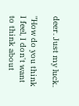deer. Just my luck.

"How do you think I feel, I don't want to think about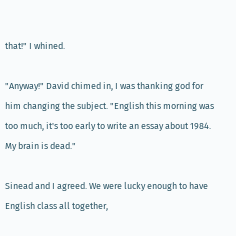that!" I whined.

"Anyway!" David chimed in, I was thanking god for him changing the subject. "English this morning was too much, it's too early to write an essay about 1984. My brain is dead."

Sinead and I agreed. We were lucky enough to have English class all together,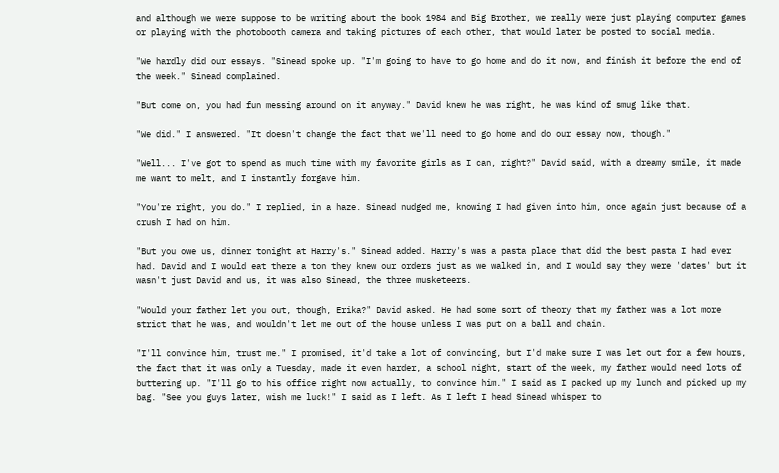and although we were suppose to be writing about the book 1984 and Big Brother, we really were just playing computer games or playing with the photobooth camera and taking pictures of each other, that would later be posted to social media.

"We hardly did our essays. "Sinead spoke up. "I'm going to have to go home and do it now, and finish it before the end of the week." Sinead complained.

"But come on, you had fun messing around on it anyway." David knew he was right, he was kind of smug like that.

"We did." I answered. "It doesn't change the fact that we'll need to go home and do our essay now, though."

"Well... I've got to spend as much time with my favorite girls as I can, right?" David said, with a dreamy smile, it made me want to melt, and I instantly forgave him.

"You're right, you do." I replied, in a haze. Sinead nudged me, knowing I had given into him, once again just because of a crush I had on him.

"But you owe us, dinner tonight at Harry's." Sinead added. Harry's was a pasta place that did the best pasta I had ever had. David and I would eat there a ton they knew our orders just as we walked in, and I would say they were 'dates' but it wasn't just David and us, it was also Sinead, the three musketeers.

"Would your father let you out, though, Erika?" David asked. He had some sort of theory that my father was a lot more strict that he was, and wouldn't let me out of the house unless I was put on a ball and chain.

"I'll convince him, trust me." I promised, it'd take a lot of convincing, but I'd make sure I was let out for a few hours, the fact that it was only a Tuesday, made it even harder, a school night, start of the week, my father would need lots of buttering up. "I'll go to his office right now actually, to convince him." I said as I packed up my lunch and picked up my bag. "See you guys later, wish me luck!" I said as I left. As I left I head Sinead whisper to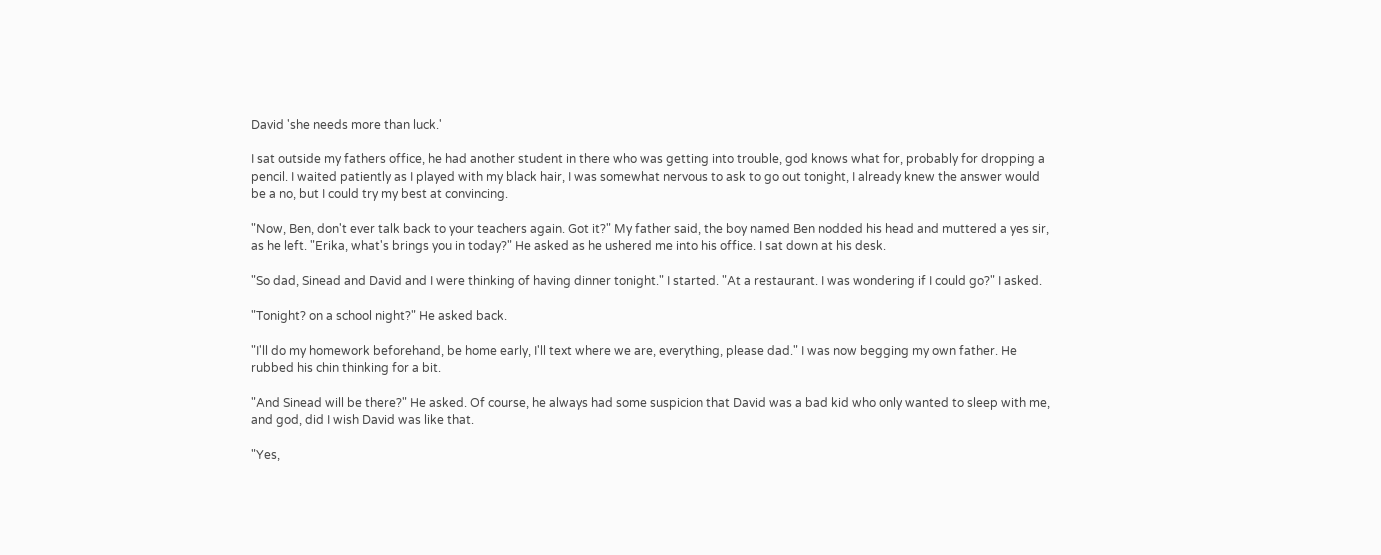David 'she needs more than luck.'

I sat outside my fathers office, he had another student in there who was getting into trouble, god knows what for, probably for dropping a pencil. I waited patiently as I played with my black hair, I was somewhat nervous to ask to go out tonight, I already knew the answer would be a no, but I could try my best at convincing.

"Now, Ben, don't ever talk back to your teachers again. Got it?" My father said, the boy named Ben nodded his head and muttered a yes sir, as he left. "Erika, what's brings you in today?" He asked as he ushered me into his office. I sat down at his desk.

"So dad, Sinead and David and I were thinking of having dinner tonight." I started. "At a restaurant. I was wondering if I could go?" I asked.

"Tonight? on a school night?" He asked back.

"I'll do my homework beforehand, be home early, I'll text where we are, everything, please dad." I was now begging my own father. He rubbed his chin thinking for a bit.

"And Sinead will be there?" He asked. Of course, he always had some suspicion that David was a bad kid who only wanted to sleep with me, and god, did I wish David was like that.

"Yes,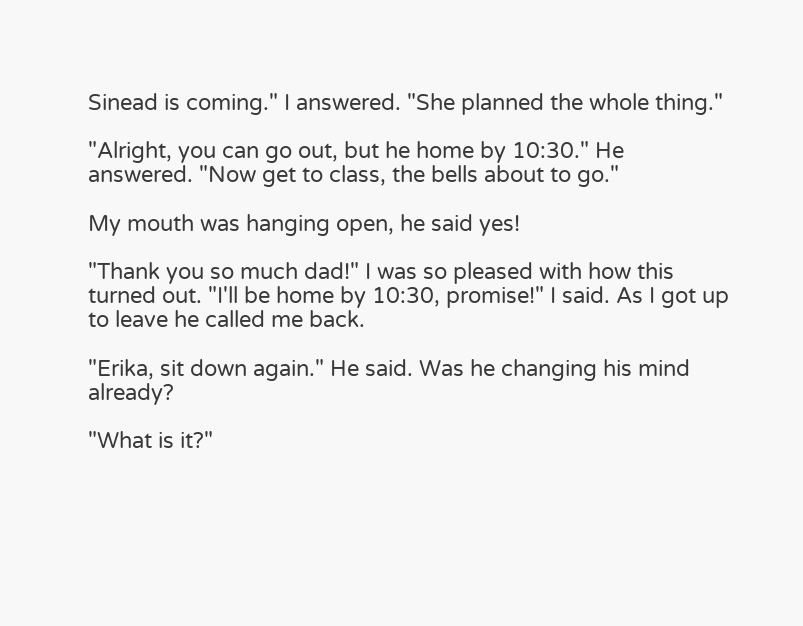Sinead is coming." I answered. "She planned the whole thing."

"Alright, you can go out, but he home by 10:30." He answered. "Now get to class, the bells about to go."

My mouth was hanging open, he said yes!

"Thank you so much dad!" I was so pleased with how this turned out. "I'll be home by 10:30, promise!" I said. As I got up to leave he called me back.

"Erika, sit down again." He said. Was he changing his mind already?

"What is it?"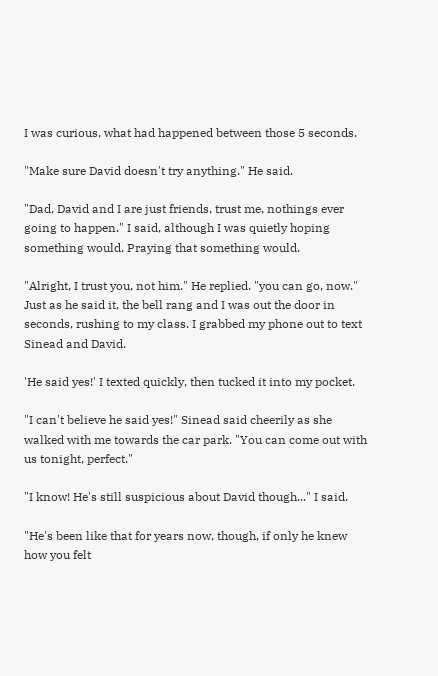I was curious, what had happened between those 5 seconds.

"Make sure David doesn't try anything." He said.

"Dad, David and I are just friends, trust me, nothings ever going to happen." I said, although I was quietly hoping something would. Praying that something would.

"Alright, I trust you, not him." He replied. "you can go, now." Just as he said it, the bell rang and I was out the door in seconds, rushing to my class. I grabbed my phone out to text Sinead and David.

'He said yes!' I texted quickly, then tucked it into my pocket.

"I can't believe he said yes!" Sinead said cheerily as she walked with me towards the car park. "You can come out with us tonight, perfect."

"I know! He's still suspicious about David though..." I said.

"He's been like that for years now, though, if only he knew how you felt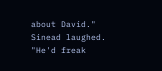about David." Sinead laughed. "He'd freak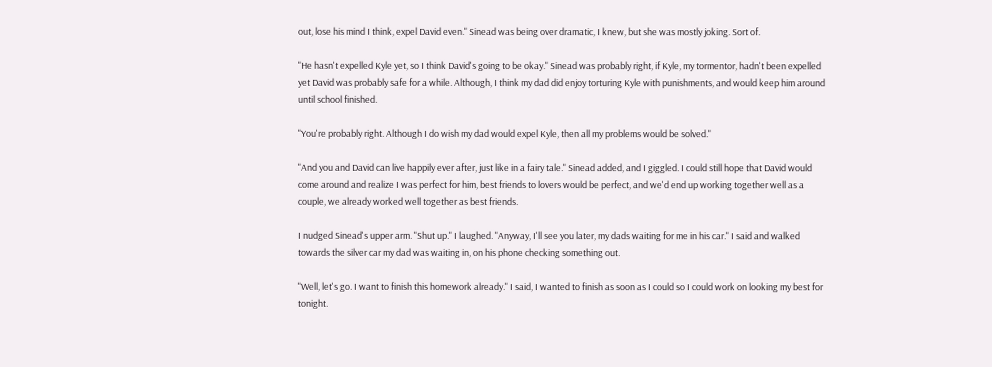out, lose his mind I think, expel David even." Sinead was being over dramatic, I knew, but she was mostly joking. Sort of.

"He hasn't expelled Kyle yet, so I think David's going to be okay." Sinead was probably right, if Kyle, my tormentor, hadn't been expelled yet David was probably safe for a while. Although, I think my dad did enjoy torturing Kyle with punishments, and would keep him around until school finished.

"You're probably right. Although I do wish my dad would expel Kyle, then all my problems would be solved."

"And you and David can live happily ever after, just like in a fairy tale." Sinead added, and I giggled. I could still hope that David would come around and realize I was perfect for him, best friends to lovers would be perfect, and we'd end up working together well as a couple, we already worked well together as best friends.

I nudged Sinead's upper arm. "Shut up." I laughed. "Anyway, I'll see you later, my dads waiting for me in his car." I said and walked towards the silver car my dad was waiting in, on his phone checking something out.

"Well, let's go. I want to finish this homework already." I said, I wanted to finish as soon as I could so I could work on looking my best for tonight.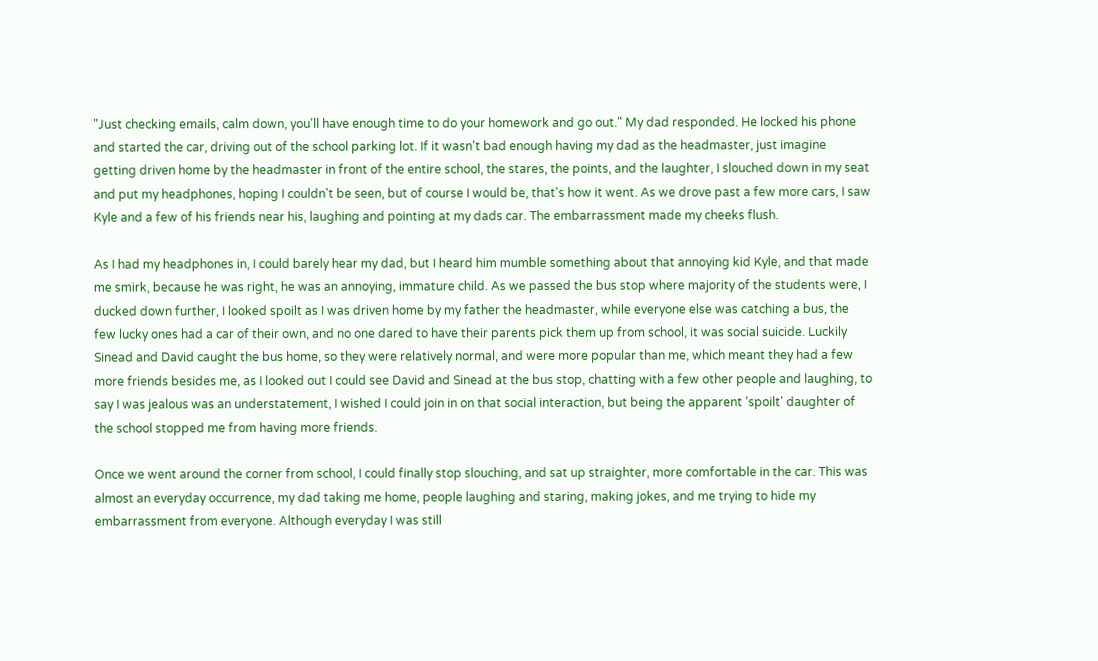"Just checking emails, calm down, you'll have enough time to do your homework and go out." My dad responded. He locked his phone and started the car, driving out of the school parking lot. If it wasn't bad enough having my dad as the headmaster, just imagine getting driven home by the headmaster in front of the entire school, the stares, the points, and the laughter, I slouched down in my seat and put my headphones, hoping I couldn't be seen, but of course I would be, that's how it went. As we drove past a few more cars, I saw Kyle and a few of his friends near his, laughing and pointing at my dads car. The embarrassment made my cheeks flush.

As I had my headphones in, I could barely hear my dad, but I heard him mumble something about that annoying kid Kyle, and that made me smirk, because he was right, he was an annoying, immature child. As we passed the bus stop where majority of the students were, I ducked down further, I looked spoilt as I was driven home by my father the headmaster, while everyone else was catching a bus, the few lucky ones had a car of their own, and no one dared to have their parents pick them up from school, it was social suicide. Luckily Sinead and David caught the bus home, so they were relatively normal, and were more popular than me, which meant they had a few more friends besides me, as I looked out I could see David and Sinead at the bus stop, chatting with a few other people and laughing, to say I was jealous was an understatement, I wished I could join in on that social interaction, but being the apparent 'spoilt' daughter of the school stopped me from having more friends.

Once we went around the corner from school, I could finally stop slouching, and sat up straighter, more comfortable in the car. This was almost an everyday occurrence, my dad taking me home, people laughing and staring, making jokes, and me trying to hide my embarrassment from everyone. Although everyday I was still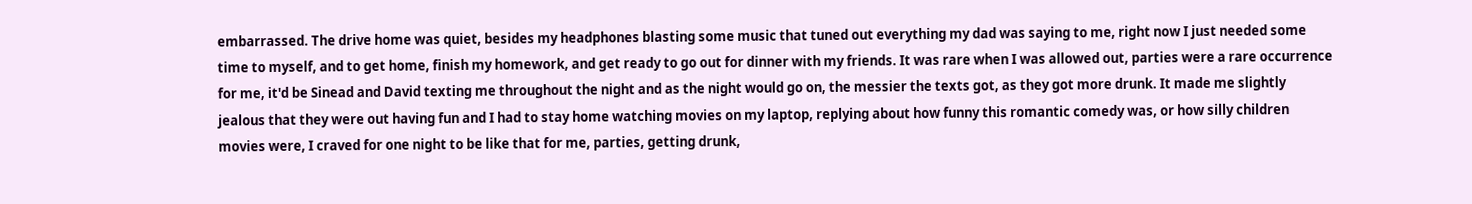embarrassed. The drive home was quiet, besides my headphones blasting some music that tuned out everything my dad was saying to me, right now I just needed some time to myself, and to get home, finish my homework, and get ready to go out for dinner with my friends. It was rare when I was allowed out, parties were a rare occurrence for me, it'd be Sinead and David texting me throughout the night and as the night would go on, the messier the texts got, as they got more drunk. It made me slightly jealous that they were out having fun and I had to stay home watching movies on my laptop, replying about how funny this romantic comedy was, or how silly children movies were, I craved for one night to be like that for me, parties, getting drunk,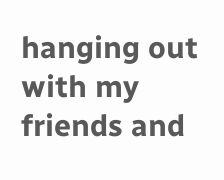hanging out with my friends and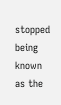stopped being known as the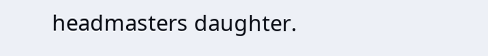headmasters daughter.